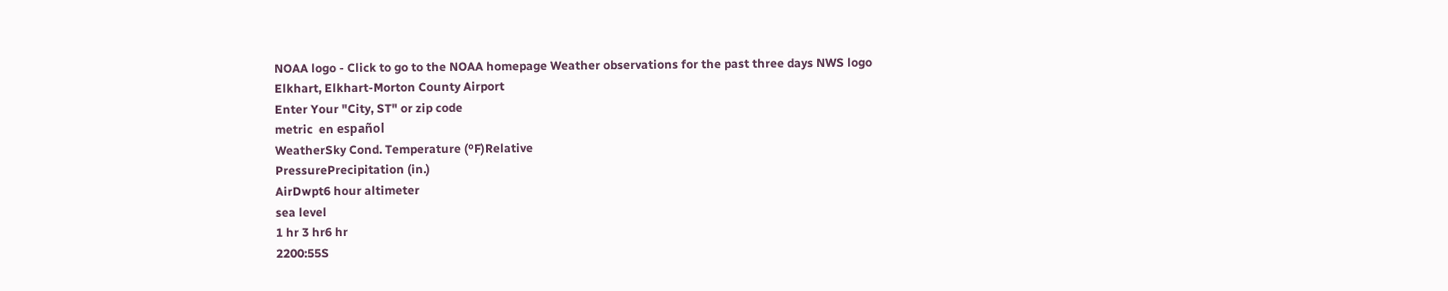NOAA logo - Click to go to the NOAA homepage Weather observations for the past three days NWS logo
Elkhart, Elkhart-Morton County Airport
Enter Your "City, ST" or zip code
metric  en español
WeatherSky Cond. Temperature (ºF)Relative
PressurePrecipitation (in.)
AirDwpt6 hour altimeter
sea level
1 hr 3 hr6 hr
2200:55S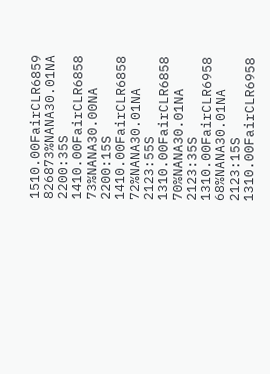1510.00FairCLR6859 826873%NANA30.01NA
2200:35S 1410.00FairCLR6858 73%NANA30.00NA
2200:15S 1410.00FairCLR6858 72%NANA30.01NA
2123:55S 1310.00FairCLR6858 70%NANA30.01NA
2123:35S 1310.00FairCLR6958 68%NANA30.01NA
2123:15S 1310.00FairCLR6958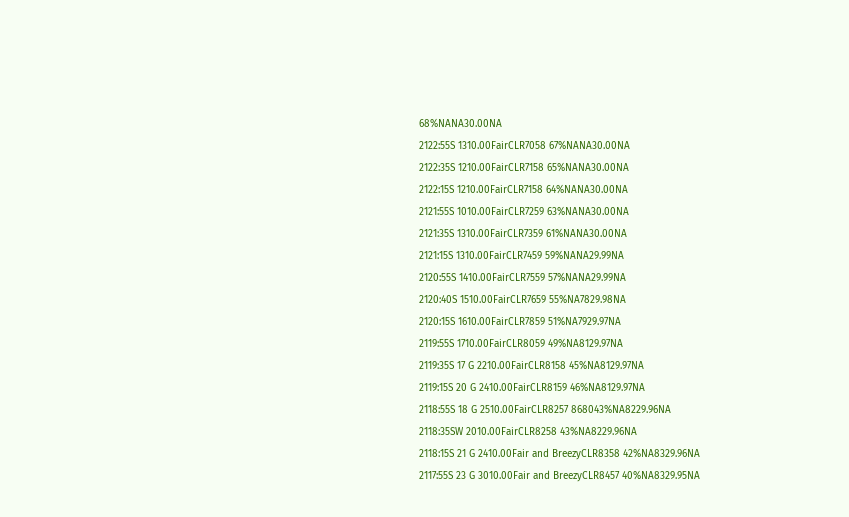68%NANA30.00NA
2122:55S 1310.00FairCLR7058 67%NANA30.00NA
2122:35S 1210.00FairCLR7158 65%NANA30.00NA
2122:15S 1210.00FairCLR7158 64%NANA30.00NA
2121:55S 1010.00FairCLR7259 63%NANA30.00NA
2121:35S 1310.00FairCLR7359 61%NANA30.00NA
2121:15S 1310.00FairCLR7459 59%NANA29.99NA
2120:55S 1410.00FairCLR7559 57%NANA29.99NA
2120:40S 1510.00FairCLR7659 55%NA7829.98NA
2120:15S 1610.00FairCLR7859 51%NA7929.97NA
2119:55S 1710.00FairCLR8059 49%NA8129.97NA
2119:35S 17 G 2210.00FairCLR8158 45%NA8129.97NA
2119:15S 20 G 2410.00FairCLR8159 46%NA8129.97NA
2118:55S 18 G 2510.00FairCLR8257 868043%NA8229.96NA
2118:35SW 2010.00FairCLR8258 43%NA8229.96NA
2118:15S 21 G 2410.00Fair and BreezyCLR8358 42%NA8329.96NA
2117:55S 23 G 3010.00Fair and BreezyCLR8457 40%NA8329.95NA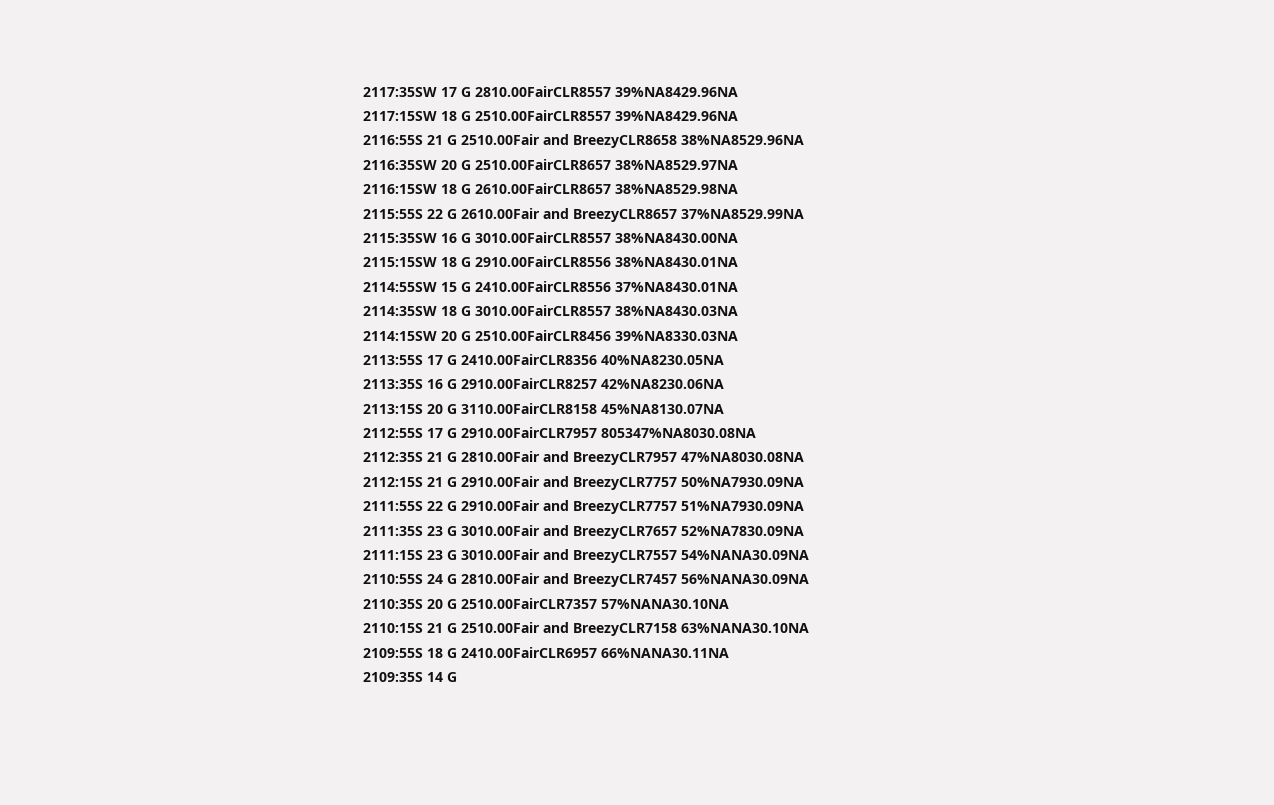2117:35SW 17 G 2810.00FairCLR8557 39%NA8429.96NA
2117:15SW 18 G 2510.00FairCLR8557 39%NA8429.96NA
2116:55S 21 G 2510.00Fair and BreezyCLR8658 38%NA8529.96NA
2116:35SW 20 G 2510.00FairCLR8657 38%NA8529.97NA
2116:15SW 18 G 2610.00FairCLR8657 38%NA8529.98NA
2115:55S 22 G 2610.00Fair and BreezyCLR8657 37%NA8529.99NA
2115:35SW 16 G 3010.00FairCLR8557 38%NA8430.00NA
2115:15SW 18 G 2910.00FairCLR8556 38%NA8430.01NA
2114:55SW 15 G 2410.00FairCLR8556 37%NA8430.01NA
2114:35SW 18 G 3010.00FairCLR8557 38%NA8430.03NA
2114:15SW 20 G 2510.00FairCLR8456 39%NA8330.03NA
2113:55S 17 G 2410.00FairCLR8356 40%NA8230.05NA
2113:35S 16 G 2910.00FairCLR8257 42%NA8230.06NA
2113:15S 20 G 3110.00FairCLR8158 45%NA8130.07NA
2112:55S 17 G 2910.00FairCLR7957 805347%NA8030.08NA
2112:35S 21 G 2810.00Fair and BreezyCLR7957 47%NA8030.08NA
2112:15S 21 G 2910.00Fair and BreezyCLR7757 50%NA7930.09NA
2111:55S 22 G 2910.00Fair and BreezyCLR7757 51%NA7930.09NA
2111:35S 23 G 3010.00Fair and BreezyCLR7657 52%NA7830.09NA
2111:15S 23 G 3010.00Fair and BreezyCLR7557 54%NANA30.09NA
2110:55S 24 G 2810.00Fair and BreezyCLR7457 56%NANA30.09NA
2110:35S 20 G 2510.00FairCLR7357 57%NANA30.10NA
2110:15S 21 G 2510.00Fair and BreezyCLR7158 63%NANA30.10NA
2109:55S 18 G 2410.00FairCLR6957 66%NANA30.11NA
2109:35S 14 G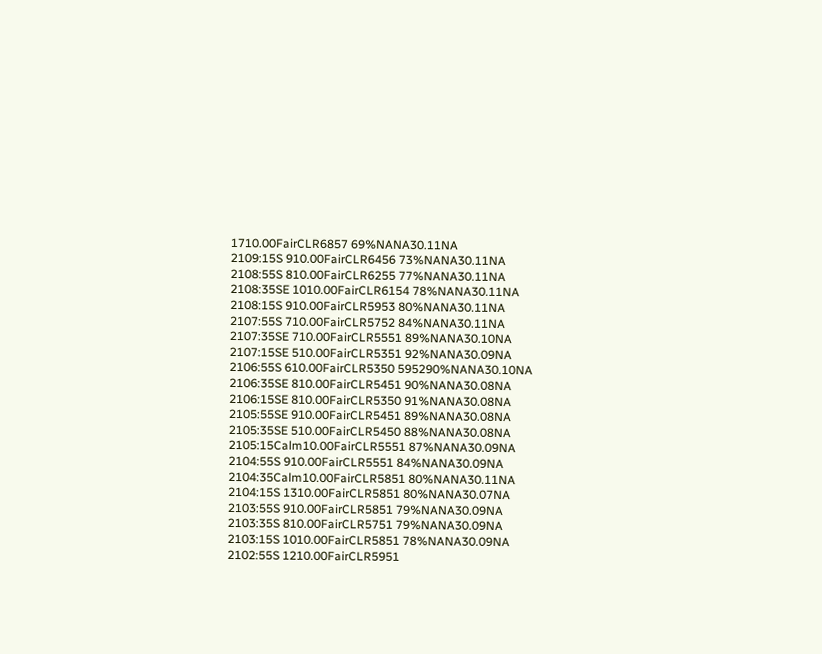1710.00FairCLR6857 69%NANA30.11NA
2109:15S 910.00FairCLR6456 73%NANA30.11NA
2108:55S 810.00FairCLR6255 77%NANA30.11NA
2108:35SE 1010.00FairCLR6154 78%NANA30.11NA
2108:15S 910.00FairCLR5953 80%NANA30.11NA
2107:55S 710.00FairCLR5752 84%NANA30.11NA
2107:35SE 710.00FairCLR5551 89%NANA30.10NA
2107:15SE 510.00FairCLR5351 92%NANA30.09NA
2106:55S 610.00FairCLR5350 595290%NANA30.10NA
2106:35SE 810.00FairCLR5451 90%NANA30.08NA
2106:15SE 810.00FairCLR5350 91%NANA30.08NA
2105:55SE 910.00FairCLR5451 89%NANA30.08NA
2105:35SE 510.00FairCLR5450 88%NANA30.08NA
2105:15Calm10.00FairCLR5551 87%NANA30.09NA
2104:55S 910.00FairCLR5551 84%NANA30.09NA
2104:35Calm10.00FairCLR5851 80%NANA30.11NA
2104:15S 1310.00FairCLR5851 80%NANA30.07NA
2103:55S 910.00FairCLR5851 79%NANA30.09NA
2103:35S 810.00FairCLR5751 79%NANA30.09NA
2103:15S 1010.00FairCLR5851 78%NANA30.09NA
2102:55S 1210.00FairCLR5951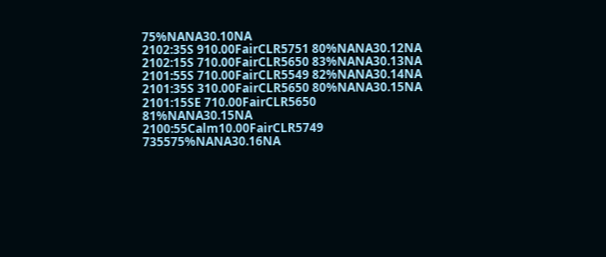75%NANA30.10NA
2102:35S 910.00FairCLR5751 80%NANA30.12NA
2102:15S 710.00FairCLR5650 83%NANA30.13NA
2101:55S 710.00FairCLR5549 82%NANA30.14NA
2101:35S 310.00FairCLR5650 80%NANA30.15NA
2101:15SE 710.00FairCLR5650 81%NANA30.15NA
2100:55Calm10.00FairCLR5749 735575%NANA30.16NA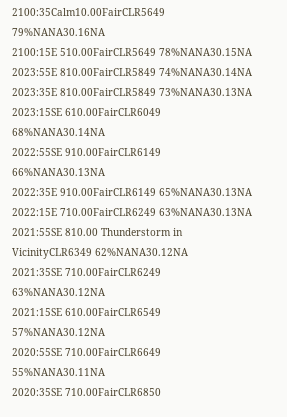2100:35Calm10.00FairCLR5649 79%NANA30.16NA
2100:15E 510.00FairCLR5649 78%NANA30.15NA
2023:55E 810.00FairCLR5849 74%NANA30.14NA
2023:35E 810.00FairCLR5849 73%NANA30.13NA
2023:15SE 610.00FairCLR6049 68%NANA30.14NA
2022:55SE 910.00FairCLR6149 66%NANA30.13NA
2022:35E 910.00FairCLR6149 65%NANA30.13NA
2022:15E 710.00FairCLR6249 63%NANA30.13NA
2021:55SE 810.00 Thunderstorm in VicinityCLR6349 62%NANA30.12NA
2021:35SE 710.00FairCLR6249 63%NANA30.12NA
2021:15SE 610.00FairCLR6549 57%NANA30.12NA
2020:55SE 710.00FairCLR6649 55%NANA30.11NA
2020:35SE 710.00FairCLR6850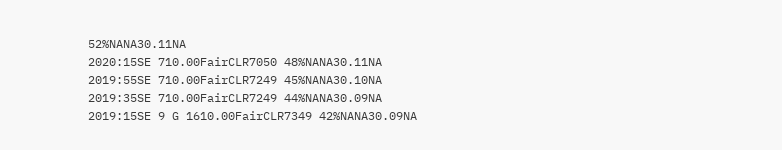52%NANA30.11NA
2020:15SE 710.00FairCLR7050 48%NANA30.11NA
2019:55SE 710.00FairCLR7249 45%NANA30.10NA
2019:35SE 710.00FairCLR7249 44%NANA30.09NA
2019:15SE 9 G 1610.00FairCLR7349 42%NANA30.09NA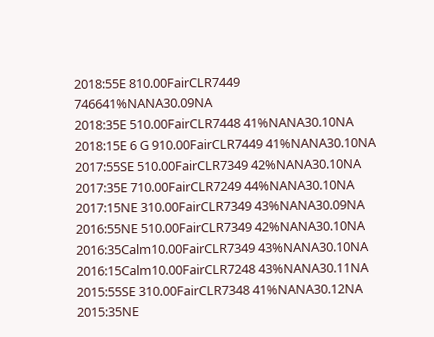2018:55E 810.00FairCLR7449 746641%NANA30.09NA
2018:35E 510.00FairCLR7448 41%NANA30.10NA
2018:15E 6 G 910.00FairCLR7449 41%NANA30.10NA
2017:55SE 510.00FairCLR7349 42%NANA30.10NA
2017:35E 710.00FairCLR7249 44%NANA30.10NA
2017:15NE 310.00FairCLR7349 43%NANA30.09NA
2016:55NE 510.00FairCLR7349 42%NANA30.10NA
2016:35Calm10.00FairCLR7349 43%NANA30.10NA
2016:15Calm10.00FairCLR7248 43%NANA30.11NA
2015:55SE 310.00FairCLR7348 41%NANA30.12NA
2015:35NE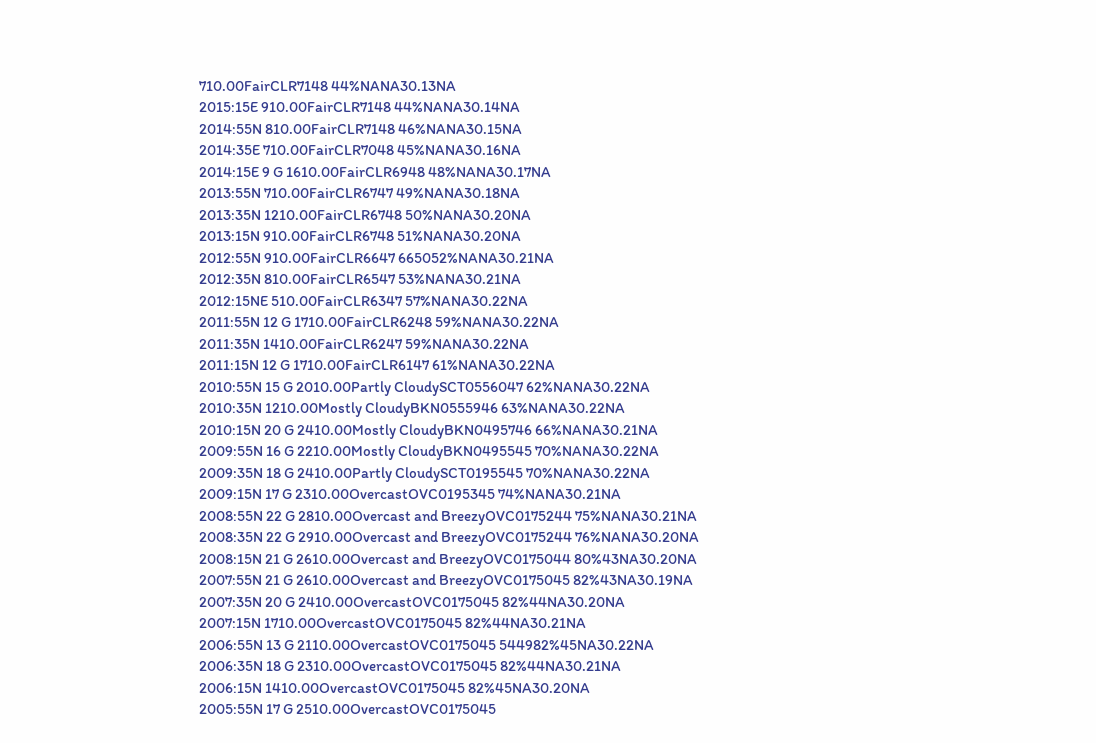710.00FairCLR7148 44%NANA30.13NA
2015:15E 910.00FairCLR7148 44%NANA30.14NA
2014:55N 810.00FairCLR7148 46%NANA30.15NA
2014:35E 710.00FairCLR7048 45%NANA30.16NA
2014:15E 9 G 1610.00FairCLR6948 48%NANA30.17NA
2013:55N 710.00FairCLR6747 49%NANA30.18NA
2013:35N 1210.00FairCLR6748 50%NANA30.20NA
2013:15N 910.00FairCLR6748 51%NANA30.20NA
2012:55N 910.00FairCLR6647 665052%NANA30.21NA
2012:35N 810.00FairCLR6547 53%NANA30.21NA
2012:15NE 510.00FairCLR6347 57%NANA30.22NA
2011:55N 12 G 1710.00FairCLR6248 59%NANA30.22NA
2011:35N 1410.00FairCLR6247 59%NANA30.22NA
2011:15N 12 G 1710.00FairCLR6147 61%NANA30.22NA
2010:55N 15 G 2010.00Partly CloudySCT0556047 62%NANA30.22NA
2010:35N 1210.00Mostly CloudyBKN0555946 63%NANA30.22NA
2010:15N 20 G 2410.00Mostly CloudyBKN0495746 66%NANA30.21NA
2009:55N 16 G 2210.00Mostly CloudyBKN0495545 70%NANA30.22NA
2009:35N 18 G 2410.00Partly CloudySCT0195545 70%NANA30.22NA
2009:15N 17 G 2310.00OvercastOVC0195345 74%NANA30.21NA
2008:55N 22 G 2810.00Overcast and BreezyOVC0175244 75%NANA30.21NA
2008:35N 22 G 2910.00Overcast and BreezyOVC0175244 76%NANA30.20NA
2008:15N 21 G 2610.00Overcast and BreezyOVC0175044 80%43NA30.20NA
2007:55N 21 G 2610.00Overcast and BreezyOVC0175045 82%43NA30.19NA
2007:35N 20 G 2410.00OvercastOVC0175045 82%44NA30.20NA
2007:15N 1710.00OvercastOVC0175045 82%44NA30.21NA
2006:55N 13 G 2110.00OvercastOVC0175045 544982%45NA30.22NA
2006:35N 18 G 2310.00OvercastOVC0175045 82%44NA30.21NA
2006:15N 1410.00OvercastOVC0175045 82%45NA30.20NA
2005:55N 17 G 2510.00OvercastOVC0175045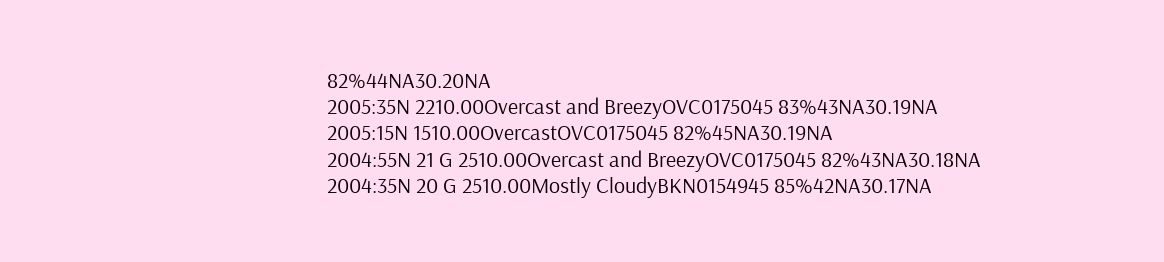82%44NA30.20NA
2005:35N 2210.00Overcast and BreezyOVC0175045 83%43NA30.19NA
2005:15N 1510.00OvercastOVC0175045 82%45NA30.19NA
2004:55N 21 G 2510.00Overcast and BreezyOVC0175045 82%43NA30.18NA
2004:35N 20 G 2510.00Mostly CloudyBKN0154945 85%42NA30.17NA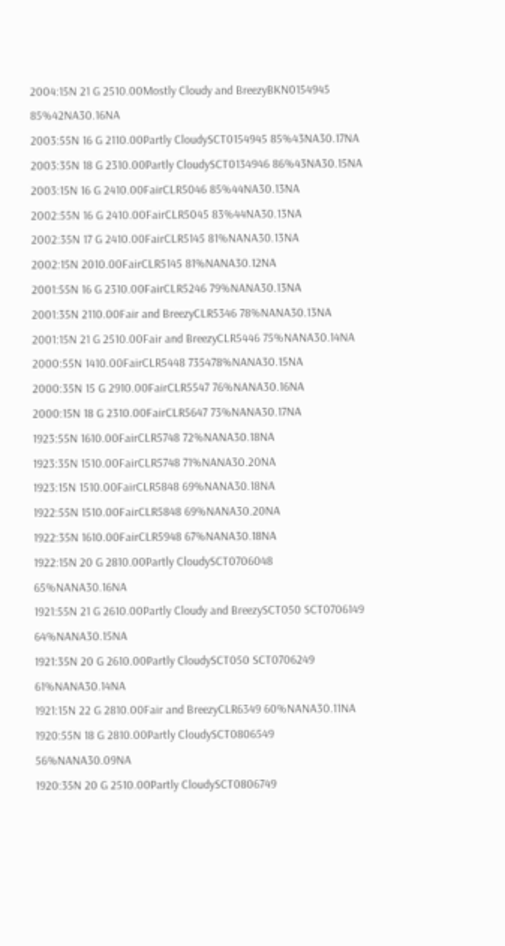2004:15N 21 G 2510.00Mostly Cloudy and BreezyBKN0154945 85%42NA30.16NA
2003:55N 16 G 2110.00Partly CloudySCT0154945 85%43NA30.17NA
2003:35N 18 G 2310.00Partly CloudySCT0134946 86%43NA30.15NA
2003:15N 16 G 2410.00FairCLR5046 85%44NA30.13NA
2002:55N 16 G 2410.00FairCLR5045 83%44NA30.13NA
2002:35N 17 G 2410.00FairCLR5145 81%NANA30.13NA
2002:15N 2010.00FairCLR5145 81%NANA30.12NA
2001:55N 16 G 2310.00FairCLR5246 79%NANA30.13NA
2001:35N 2110.00Fair and BreezyCLR5346 78%NANA30.13NA
2001:15N 21 G 2510.00Fair and BreezyCLR5446 75%NANA30.14NA
2000:55N 1410.00FairCLR5448 735478%NANA30.15NA
2000:35N 15 G 2910.00FairCLR5547 76%NANA30.16NA
2000:15N 18 G 2310.00FairCLR5647 73%NANA30.17NA
1923:55N 1610.00FairCLR5748 72%NANA30.18NA
1923:35N 1510.00FairCLR5748 71%NANA30.20NA
1923:15N 1510.00FairCLR5848 69%NANA30.18NA
1922:55N 1510.00FairCLR5848 69%NANA30.20NA
1922:35N 1610.00FairCLR5948 67%NANA30.18NA
1922:15N 20 G 2810.00Partly CloudySCT0706048 65%NANA30.16NA
1921:55N 21 G 2610.00Partly Cloudy and BreezySCT050 SCT0706149 64%NANA30.15NA
1921:35N 20 G 2610.00Partly CloudySCT050 SCT0706249 61%NANA30.14NA
1921:15N 22 G 2810.00Fair and BreezyCLR6349 60%NANA30.11NA
1920:55N 18 G 2810.00Partly CloudySCT0806549 56%NANA30.09NA
1920:35N 20 G 2510.00Partly CloudySCT0806749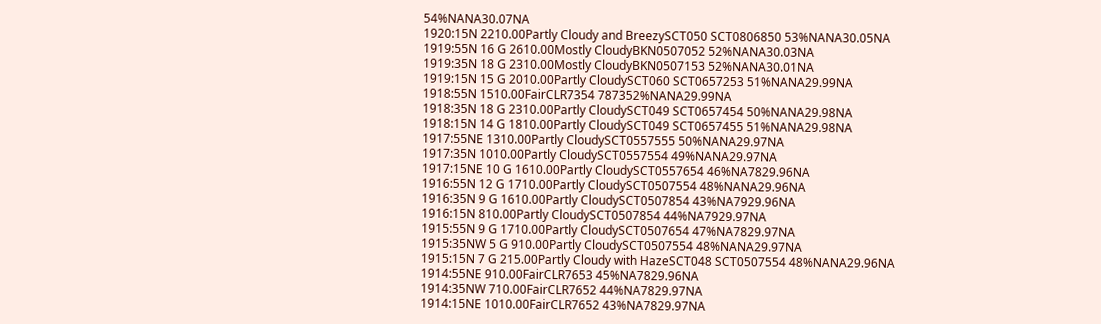54%NANA30.07NA
1920:15N 2210.00Partly Cloudy and BreezySCT050 SCT0806850 53%NANA30.05NA
1919:55N 16 G 2610.00Mostly CloudyBKN0507052 52%NANA30.03NA
1919:35N 18 G 2310.00Mostly CloudyBKN0507153 52%NANA30.01NA
1919:15N 15 G 2010.00Partly CloudySCT060 SCT0657253 51%NANA29.99NA
1918:55N 1510.00FairCLR7354 787352%NANA29.99NA
1918:35N 18 G 2310.00Partly CloudySCT049 SCT0657454 50%NANA29.98NA
1918:15N 14 G 1810.00Partly CloudySCT049 SCT0657455 51%NANA29.98NA
1917:55NE 1310.00Partly CloudySCT0557555 50%NANA29.97NA
1917:35N 1010.00Partly CloudySCT0557554 49%NANA29.97NA
1917:15NE 10 G 1610.00Partly CloudySCT0557654 46%NA7829.96NA
1916:55N 12 G 1710.00Partly CloudySCT0507554 48%NANA29.96NA
1916:35N 9 G 1610.00Partly CloudySCT0507854 43%NA7929.96NA
1916:15N 810.00Partly CloudySCT0507854 44%NA7929.97NA
1915:55N 9 G 1710.00Partly CloudySCT0507654 47%NA7829.97NA
1915:35NW 5 G 910.00Partly CloudySCT0507554 48%NANA29.97NA
1915:15N 7 G 215.00Partly Cloudy with HazeSCT048 SCT0507554 48%NANA29.96NA
1914:55NE 910.00FairCLR7653 45%NA7829.96NA
1914:35NW 710.00FairCLR7652 44%NA7829.97NA
1914:15NE 1010.00FairCLR7652 43%NA7829.97NA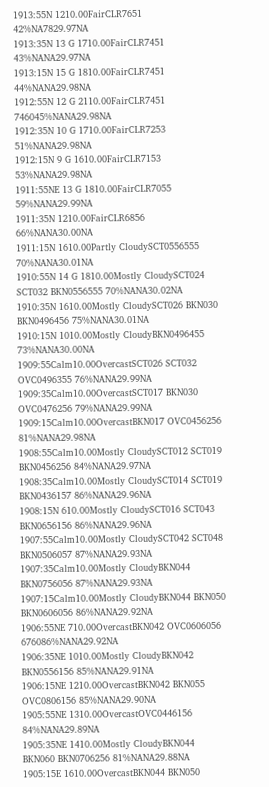1913:55N 1210.00FairCLR7651 42%NA7829.97NA
1913:35N 13 G 1710.00FairCLR7451 43%NANA29.97NA
1913:15N 15 G 1810.00FairCLR7451 44%NANA29.98NA
1912:55N 12 G 2110.00FairCLR7451 746045%NANA29.98NA
1912:35N 10 G 1710.00FairCLR7253 51%NANA29.98NA
1912:15N 9 G 1610.00FairCLR7153 53%NANA29.98NA
1911:55NE 13 G 1810.00FairCLR7055 59%NANA29.99NA
1911:35N 1210.00FairCLR6856 66%NANA30.00NA
1911:15N 1610.00Partly CloudySCT0556555 70%NANA30.01NA
1910:55N 14 G 1810.00Mostly CloudySCT024 SCT032 BKN0556555 70%NANA30.02NA
1910:35N 1610.00Mostly CloudySCT026 BKN030 BKN0496456 75%NANA30.01NA
1910:15N 1010.00Mostly CloudyBKN0496455 73%NANA30.00NA
1909:55Calm10.00OvercastSCT026 SCT032 OVC0496355 76%NANA29.99NA
1909:35Calm10.00OvercastSCT017 BKN030 OVC0476256 79%NANA29.99NA
1909:15Calm10.00OvercastBKN017 OVC0456256 81%NANA29.98NA
1908:55Calm10.00Mostly CloudySCT012 SCT019 BKN0456256 84%NANA29.97NA
1908:35Calm10.00Mostly CloudySCT014 SCT019 BKN0436157 86%NANA29.96NA
1908:15N 610.00Mostly CloudySCT016 SCT043 BKN0656156 86%NANA29.96NA
1907:55Calm10.00Mostly CloudySCT042 SCT048 BKN0506057 87%NANA29.93NA
1907:35Calm10.00Mostly CloudyBKN044 BKN0756056 87%NANA29.93NA
1907:15Calm10.00Mostly CloudyBKN044 BKN050 BKN0606056 86%NANA29.92NA
1906:55NE 710.00OvercastBKN042 OVC0606056 676086%NANA29.92NA
1906:35NE 1010.00Mostly CloudyBKN042 BKN0556156 85%NANA29.91NA
1906:15NE 1210.00OvercastBKN042 BKN055 OVC0806156 85%NANA29.90NA
1905:55NE 1310.00OvercastOVC0446156 84%NANA29.89NA
1905:35NE 1410.00Mostly CloudyBKN044 BKN060 BKN0706256 81%NANA29.88NA
1905:15E 1610.00OvercastBKN044 BKN050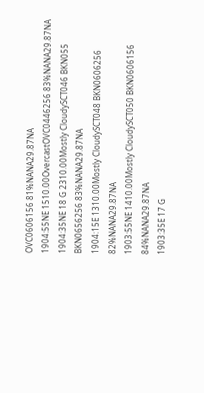OVC0606156 81%NANA29.87NA
1904:55NE 1510.00OvercastOVC0446256 83%NANA29.87NA
1904:35NE 18 G 2310.00Mostly CloudySCT046 BKN055 BKN0656256 83%NANA29.87NA
1904:15E 1310.00Mostly CloudySCT048 BKN0606256 82%NANA29.87NA
1903:55NE 1410.00Mostly CloudySCT050 BKN0606156 84%NANA29.87NA
1903:35E 17 G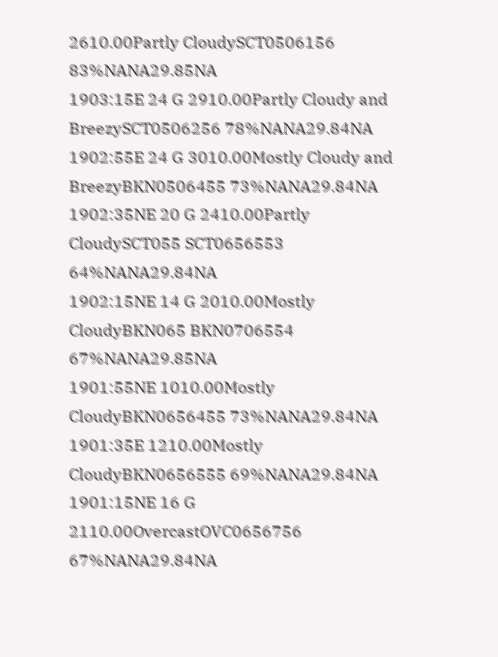2610.00Partly CloudySCT0506156 83%NANA29.85NA
1903:15E 24 G 2910.00Partly Cloudy and BreezySCT0506256 78%NANA29.84NA
1902:55E 24 G 3010.00Mostly Cloudy and BreezyBKN0506455 73%NANA29.84NA
1902:35NE 20 G 2410.00Partly CloudySCT055 SCT0656553 64%NANA29.84NA
1902:15NE 14 G 2010.00Mostly CloudyBKN065 BKN0706554 67%NANA29.85NA
1901:55NE 1010.00Mostly CloudyBKN0656455 73%NANA29.84NA
1901:35E 1210.00Mostly CloudyBKN0656555 69%NANA29.84NA
1901:15NE 16 G 2110.00OvercastOVC0656756 67%NANA29.84NA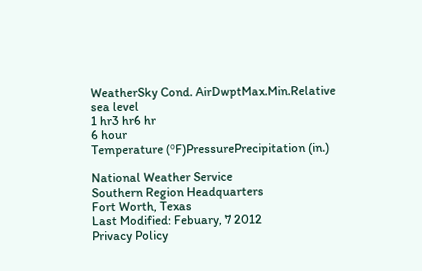WeatherSky Cond. AirDwptMax.Min.Relative
sea level
1 hr3 hr6 hr
6 hour
Temperature (ºF)PressurePrecipitation (in.)

National Weather Service
Southern Region Headquarters
Fort Worth, Texas
Last Modified: Febuary, 7 2012
Privacy Policy